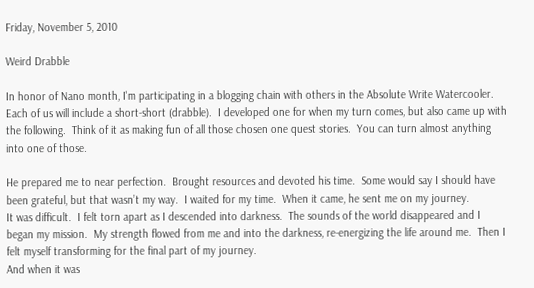Friday, November 5, 2010

Weird Drabble

In honor of Nano month, I'm participating in a blogging chain with others in the Absolute Write Watercooler.  Each of us will include a short-short (drabble).  I developed one for when my turn comes, but also came up with the following.  Think of it as making fun of all those chosen one quest stories.  You can turn almost anything into one of those.

He prepared me to near perfection.  Brought resources and devoted his time.  Some would say I should have been grateful, but that wasn’t my way.  I waited for my time.  When it came, he sent me on my journey.
It was difficult.  I felt torn apart as I descended into darkness.  The sounds of the world disappeared and I began my mission.  My strength flowed from me and into the darkness, re-energizing the life around me.  Then I felt myself transforming for the final part of my journey.
And when it was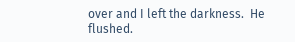over and I left the darkness.  He flushed.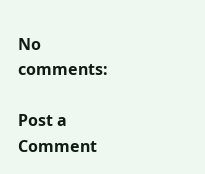No comments:

Post a Comment